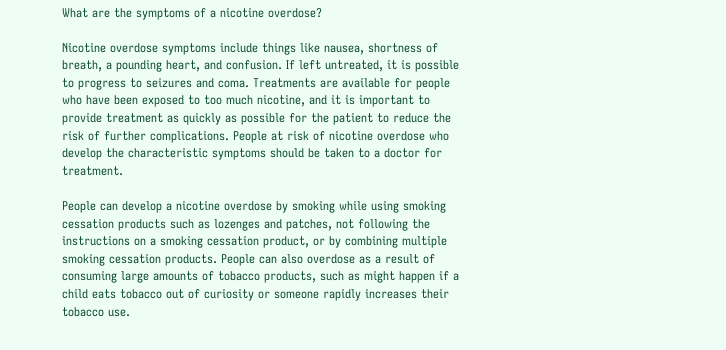What are the symptoms of a nicotine overdose?

Nicotine overdose symptoms include things like nausea, shortness of breath, a pounding heart, and confusion. If left untreated, it is possible to progress to seizures and coma. Treatments are available for people who have been exposed to too much nicotine, and it is important to provide treatment as quickly as possible for the patient to reduce the risk of further complications. People at risk of nicotine overdose who develop the characteristic symptoms should be taken to a doctor for treatment.

People can develop a nicotine overdose by smoking while using smoking cessation products such as lozenges and patches, not following the instructions on a smoking cessation product, or by combining multiple smoking cessation products. People can also overdose as a result of consuming large amounts of tobacco products, such as might happen if a child eats tobacco out of curiosity or someone rapidly increases their tobacco use.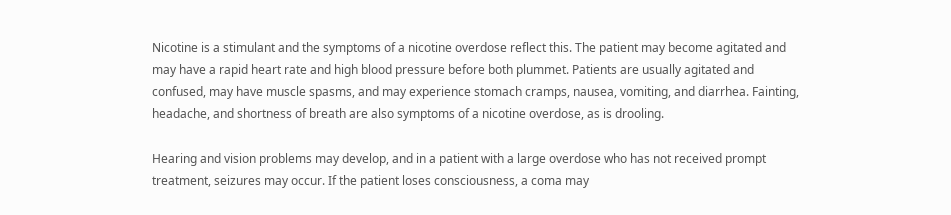Nicotine is a stimulant and the symptoms of a nicotine overdose reflect this. The patient may become agitated and may have a rapid heart rate and high blood pressure before both plummet. Patients are usually agitated and confused, may have muscle spasms, and may experience stomach cramps, nausea, vomiting, and diarrhea. Fainting, headache, and shortness of breath are also symptoms of a nicotine overdose, as is drooling.

Hearing and vision problems may develop, and in a patient with a large overdose who has not received prompt treatment, seizures may occur. If the patient loses consciousness, a coma may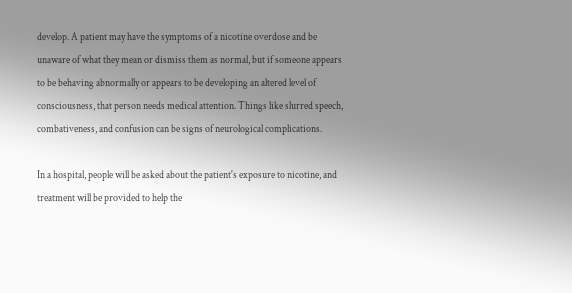develop. A patient may have the symptoms of a nicotine overdose and be unaware of what they mean or dismiss them as normal, but if someone appears to be behaving abnormally or appears to be developing an altered level of consciousness, that person needs medical attention. Things like slurred speech, combativeness, and confusion can be signs of neurological complications.

In a hospital, people will be asked about the patient's exposure to nicotine, and treatment will be provided to help the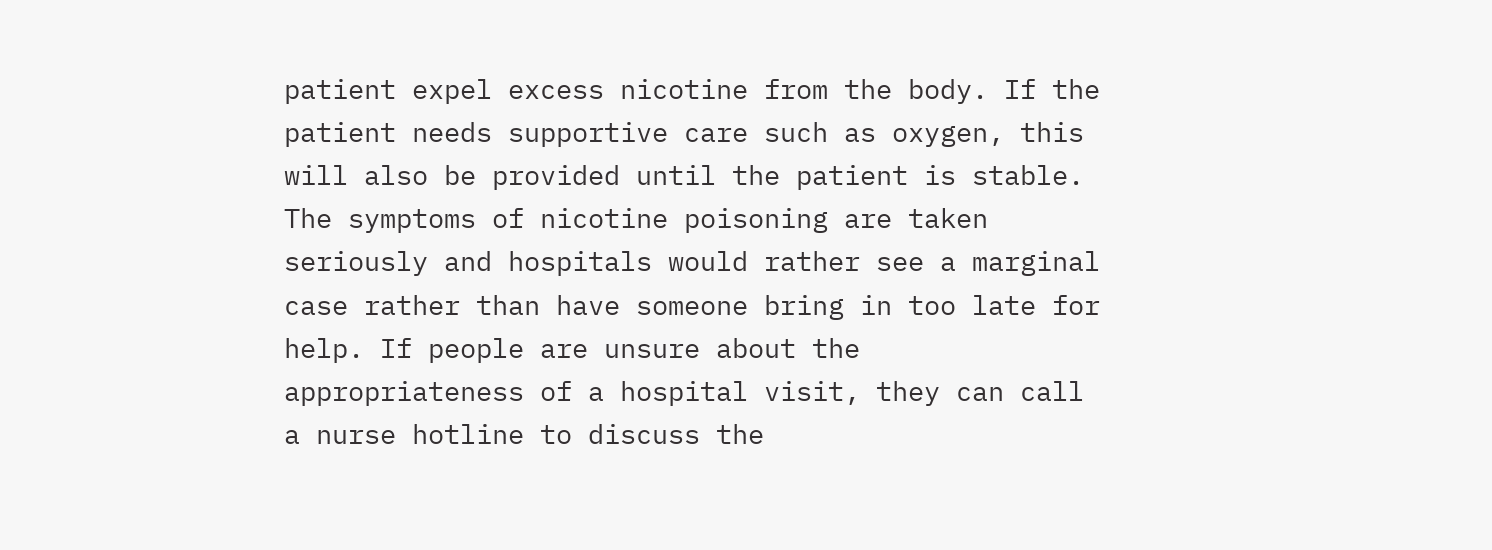patient expel excess nicotine from the body. If the patient needs supportive care such as oxygen, this will also be provided until the patient is stable. The symptoms of nicotine poisoning are taken seriously and hospitals would rather see a marginal case rather than have someone bring in too late for help. If people are unsure about the appropriateness of a hospital visit, they can call a nurse hotline to discuss the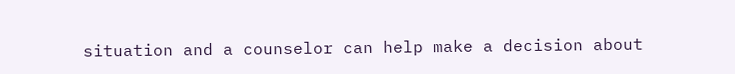situation and a counselor can help make a decision about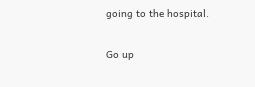going to the hospital.

Go up